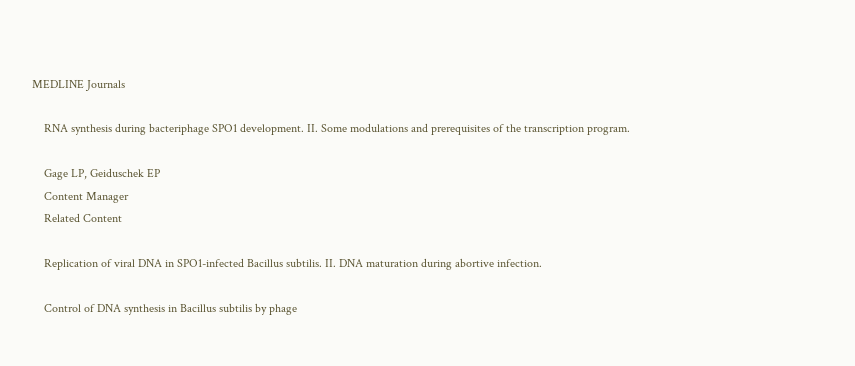MEDLINE Journals

    RNA synthesis during bacteriphage SPO1 development. II. Some modulations and prerequisites of the transcription program.

    Gage LP, Geiduschek EP
    Content Manager
    Related Content

    Replication of viral DNA in SPO1-infected Bacillus subtilis. II. DNA maturation during abortive infection.

    Control of DNA synthesis in Bacillus subtilis by phage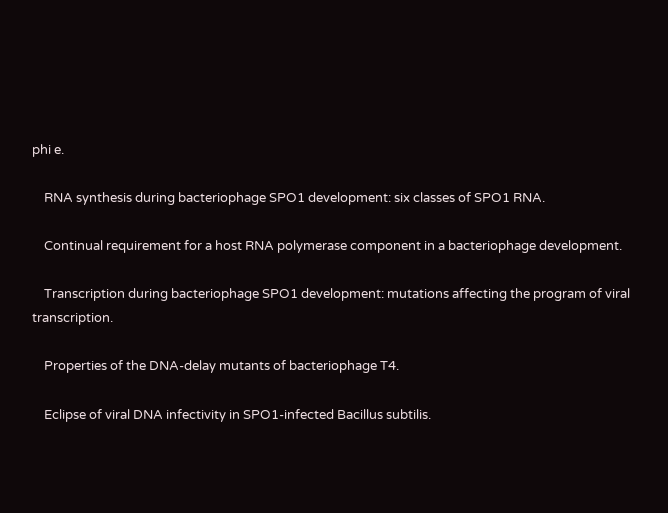phi e.

    RNA synthesis during bacteriophage SPO1 development: six classes of SPO1 RNA.

    Continual requirement for a host RNA polymerase component in a bacteriophage development.

    Transcription during bacteriophage SPO1 development: mutations affecting the program of viral transcription.

    Properties of the DNA-delay mutants of bacteriophage T4.

    Eclipse of viral DNA infectivity in SPO1-infected Bacillus subtilis.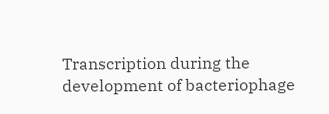Transcription during the development of bacteriophage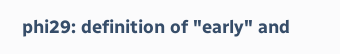phi29: definition of "early" and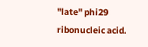"late" phi29 ribonucleic acid.